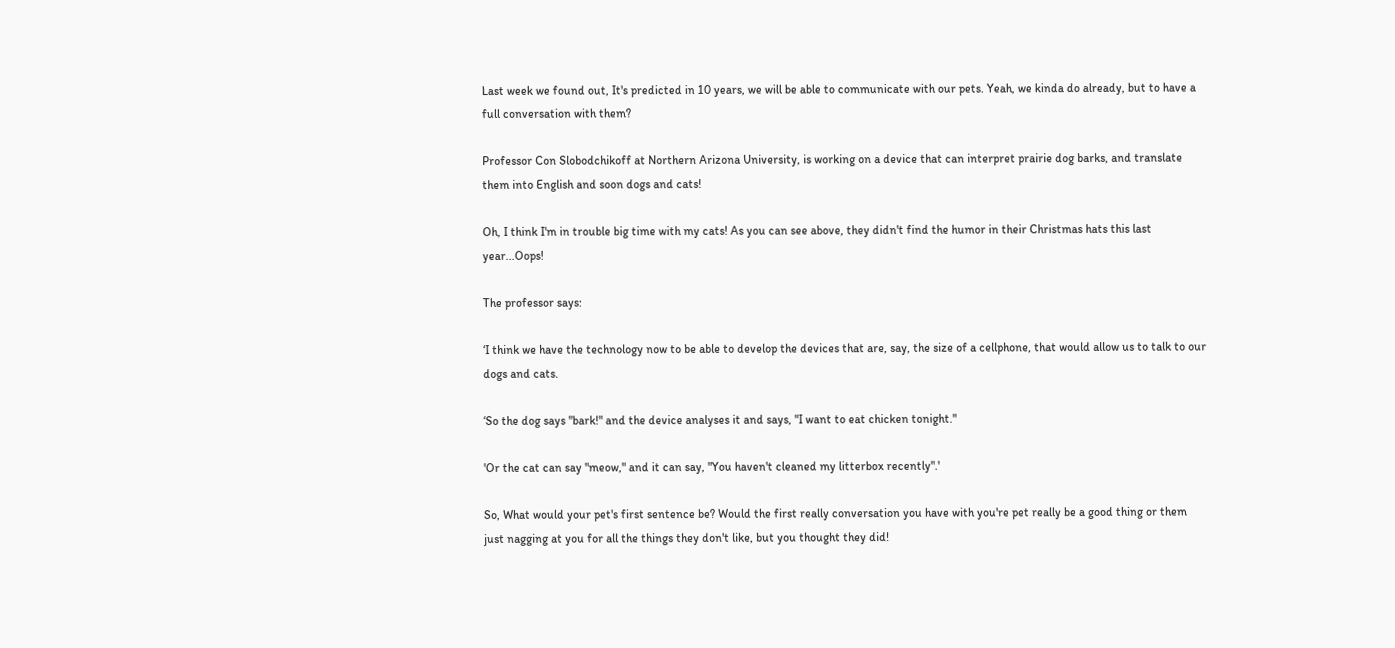Last week we found out, It's predicted in 10 years, we will be able to communicate with our pets. Yeah, we kinda do already, but to have a full conversation with them?

Professor Con Slobodchikoff at Northern Arizona University, is working on a device that can interpret prairie dog barks, and translate them into English and soon dogs and cats!

Oh, I think I'm in trouble big time with my cats! As you can see above, they didn't find the humor in their Christmas hats this last year...Oops!

The professor says:

‘I think we have the technology now to be able to develop the devices that are, say, the size of a cellphone, that would allow us to talk to our dogs and cats.

‘So the dog says "bark!" and the device analyses it and says, "I want to eat chicken tonight."

'Or the cat can say "meow," and it can say, "You haven't cleaned my litterbox recently".'

So, What would your pet's first sentence be? Would the first really conversation you have with you're pet really be a good thing or them just nagging at you for all the things they don't like, but you thought they did!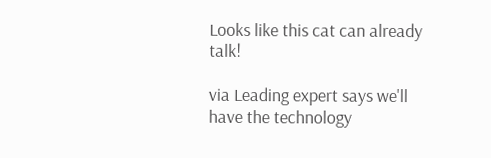Looks like this cat can already talk!

via Leading expert says we'll have the technology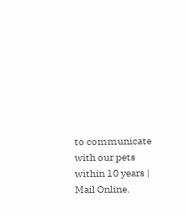to communicate with our pets within 10 years | Mail Online.